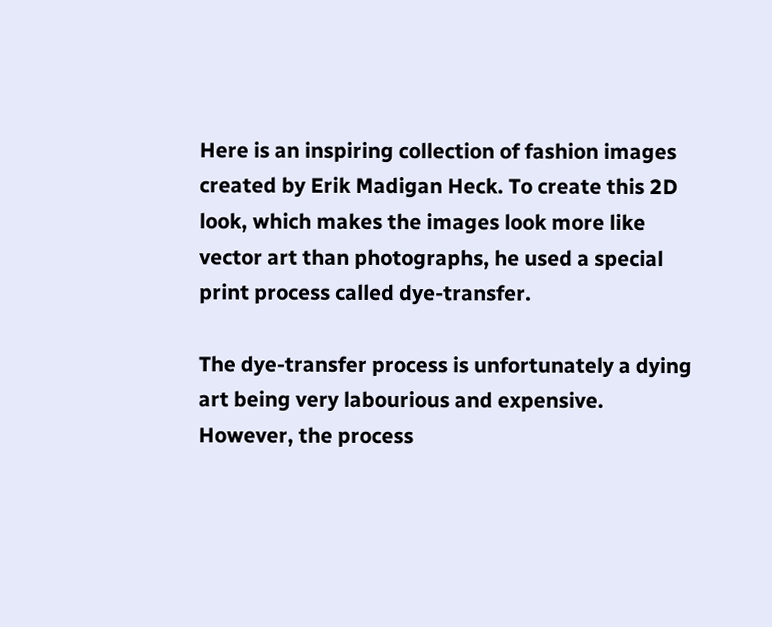Here is an inspiring collection of fashion images created by Erik Madigan Heck. To create this 2D look, which makes the images look more like vector art than photographs, he used a special print process called dye-transfer.

The dye-transfer process is unfortunately a dying art being very labourious and expensive. However, the process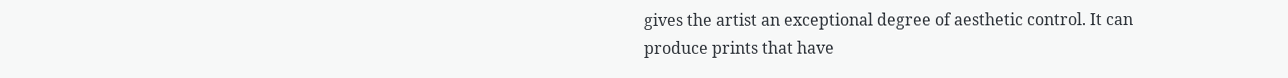gives the artist an exceptional degree of aesthetic control. It can produce prints that have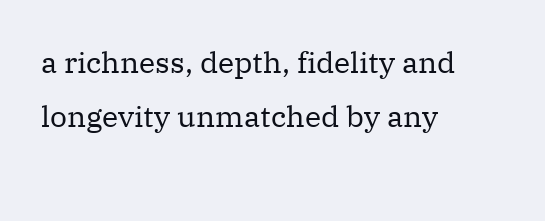a richness, depth, fidelity and longevity unmatched by any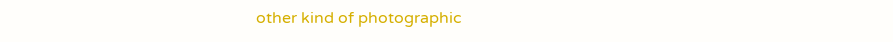other kind of photographic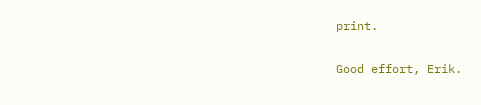print.

Good effort, Erik.